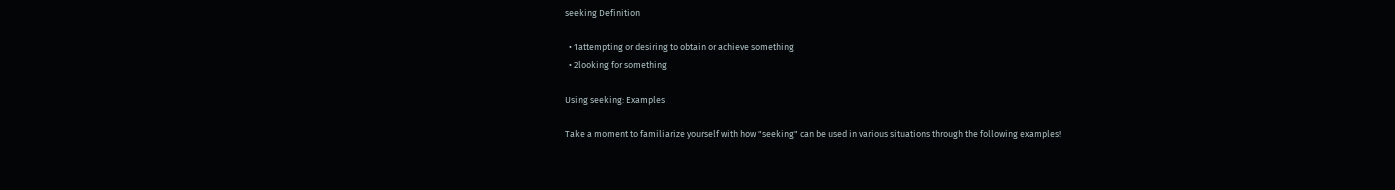seeking Definition

  • 1attempting or desiring to obtain or achieve something
  • 2looking for something

Using seeking: Examples

Take a moment to familiarize yourself with how "seeking" can be used in various situations through the following examples!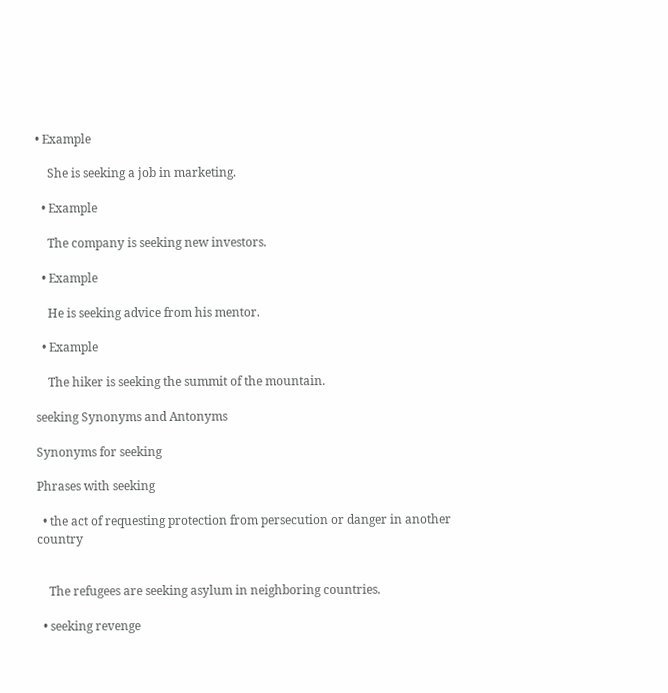• Example

    She is seeking a job in marketing.

  • Example

    The company is seeking new investors.

  • Example

    He is seeking advice from his mentor.

  • Example

    The hiker is seeking the summit of the mountain.

seeking Synonyms and Antonyms

Synonyms for seeking

Phrases with seeking

  • the act of requesting protection from persecution or danger in another country


    The refugees are seeking asylum in neighboring countries.

  • seeking revenge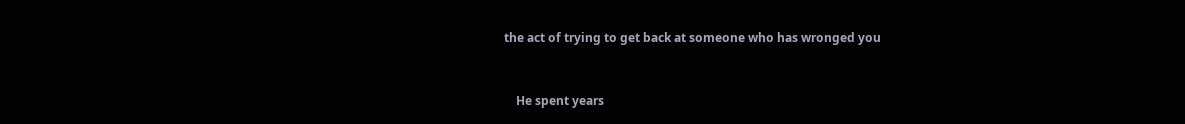the act of trying to get back at someone who has wronged you


    He spent years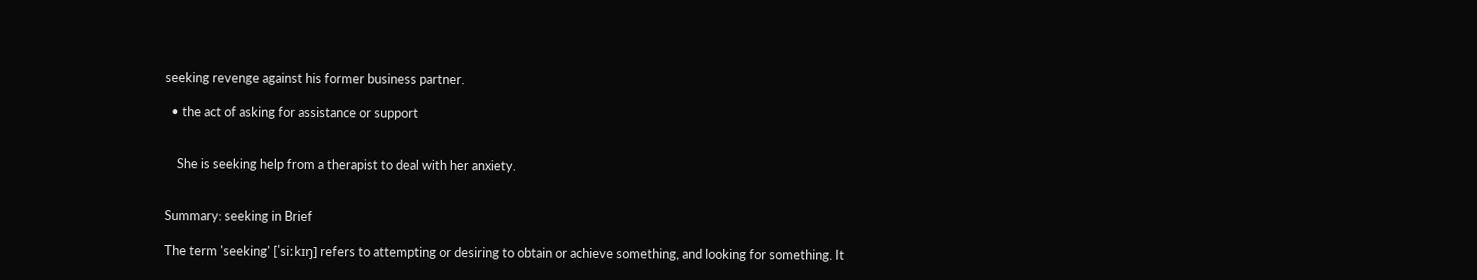seeking revenge against his former business partner.

  • the act of asking for assistance or support


    She is seeking help from a therapist to deal with her anxiety.


Summary: seeking in Brief

The term 'seeking' [ˈsiːkɪŋ] refers to attempting or desiring to obtain or achieve something, and looking for something. It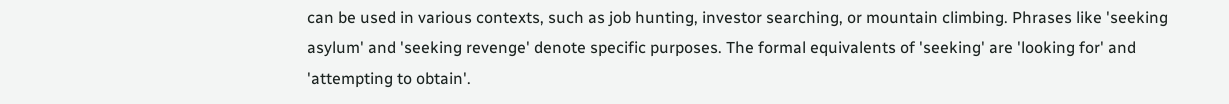can be used in various contexts, such as job hunting, investor searching, or mountain climbing. Phrases like 'seeking asylum' and 'seeking revenge' denote specific purposes. The formal equivalents of 'seeking' are 'looking for' and 'attempting to obtain'.